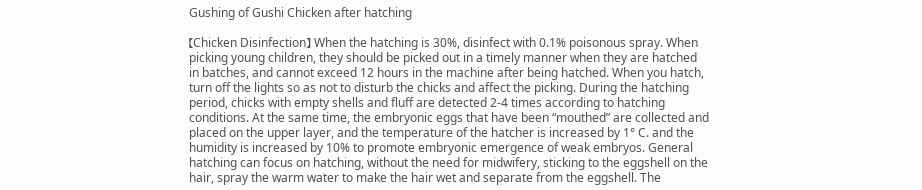Gushing of Gushi Chicken after hatching

【Chicken Disinfection】 When the hatching is 30%, disinfect with 0.1% poisonous spray. When picking young children, they should be picked out in a timely manner when they are hatched in batches, and cannot exceed 12 hours in the machine after being hatched. When you hatch, turn off the lights so as not to disturb the chicks and affect the picking. During the hatching period, chicks with empty shells and fluff are detected 2-4 times according to hatching conditions. At the same time, the embryonic eggs that have been “mouthed” are collected and placed on the upper layer, and the temperature of the hatcher is increased by 1° C. and the humidity is increased by 10% to promote embryonic emergence of weak embryos. General hatching can focus on hatching, without the need for midwifery, sticking to the eggshell on the hair, spray the warm water to make the hair wet and separate from the eggshell. The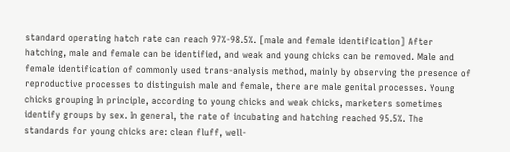standard operating hatch rate can reach 97%-98.5%. [male and female identification] After hatching, male and female can be identified, and weak and young chicks can be removed. Male and female identification of commonly used trans-analysis method, mainly by observing the presence of reproductive processes to distinguish male and female, there are male genital processes. Young chicks grouping In principle, according to young chicks and weak chicks, marketers sometimes identify groups by sex. In general, the rate of incubating and hatching reached 95.5%. The standards for young chicks are: clean fluff, well-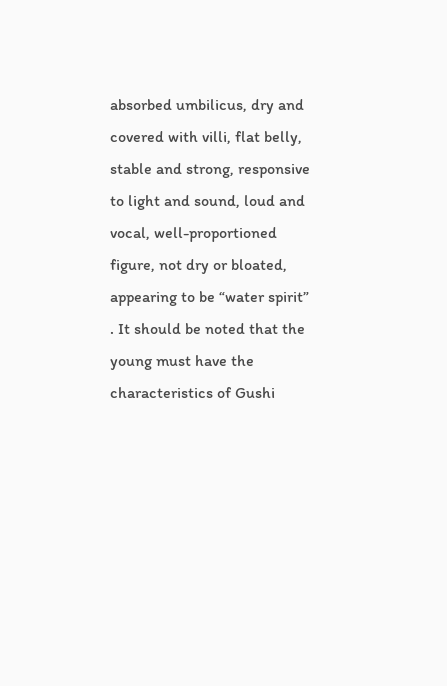absorbed umbilicus, dry and covered with villi, flat belly, stable and strong, responsive to light and sound, loud and vocal, well-proportioned figure, not dry or bloated, appearing to be “water spirit” . It should be noted that the young must have the characteristics of Gushi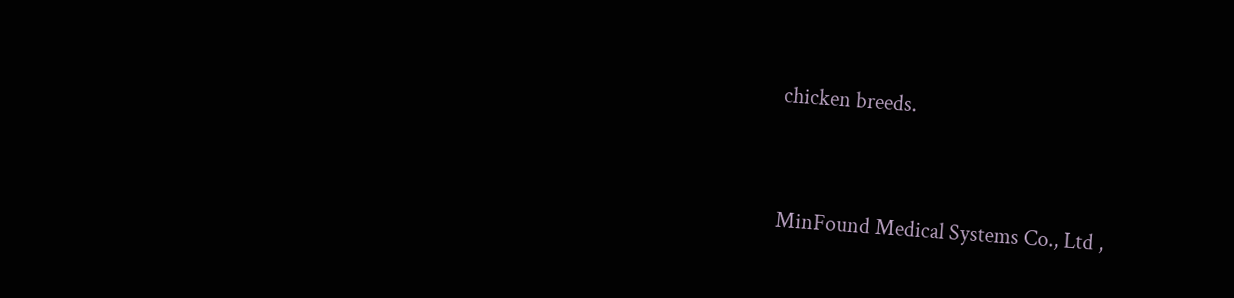chicken breeds.


MinFound Medical Systems Co., Ltd ,